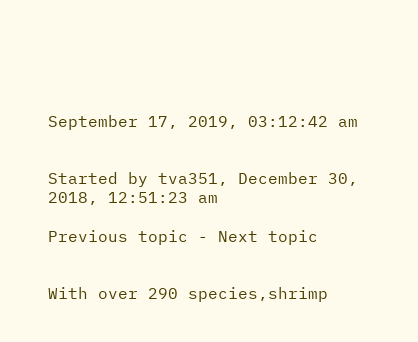September 17, 2019, 03:12:42 am


Started by tva351, December 30, 2018, 12:51:23 am

Previous topic - Next topic


With over 290 species,shrimp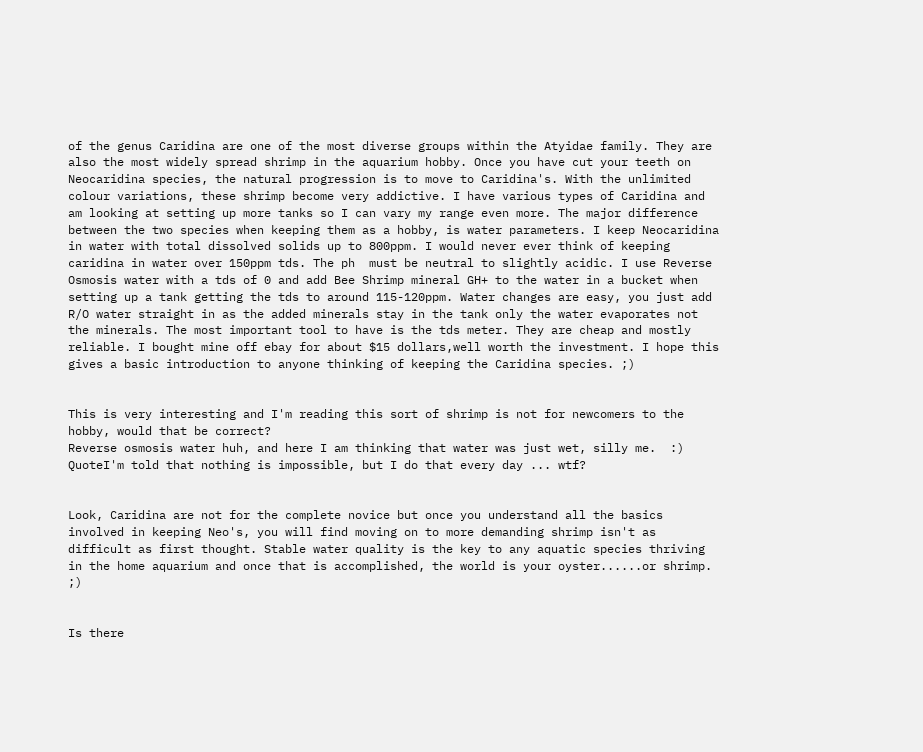of the genus Caridina are one of the most diverse groups within the Atyidae family. They are also the most widely spread shrimp in the aquarium hobby. Once you have cut your teeth on Neocaridina species, the natural progression is to move to Caridina's. With the unlimited colour variations, these shrimp become very addictive. I have various types of Caridina and am looking at setting up more tanks so I can vary my range even more. The major difference between the two species when keeping them as a hobby, is water parameters. I keep Neocaridina in water with total dissolved solids up to 800ppm. I would never ever think of keeping caridina in water over 150ppm tds. The ph  must be neutral to slightly acidic. I use Reverse Osmosis water with a tds of 0 and add Bee Shrimp mineral GH+ to the water in a bucket when setting up a tank getting the tds to around 115-120ppm. Water changes are easy, you just add R/O water straight in as the added minerals stay in the tank only the water evaporates not the minerals. The most important tool to have is the tds meter. They are cheap and mostly reliable. I bought mine off ebay for about $15 dollars,well worth the investment. I hope this gives a basic introduction to anyone thinking of keeping the Caridina species. ;)


This is very interesting and I'm reading this sort of shrimp is not for newcomers to the hobby, would that be correct?
Reverse osmosis water huh, and here I am thinking that water was just wet, silly me.  :)
QuoteI'm told that nothing is impossible, but I do that every day ... wtf?


Look, Caridina are not for the complete novice but once you understand all the basics involved in keeping Neo's, you will find moving on to more demanding shrimp isn't as difficult as first thought. Stable water quality is the key to any aquatic species thriving in the home aquarium and once that is accomplished, the world is your oyster......or shrimp.  ;)


Is there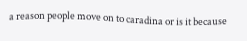a reason people move on to caradina or is it because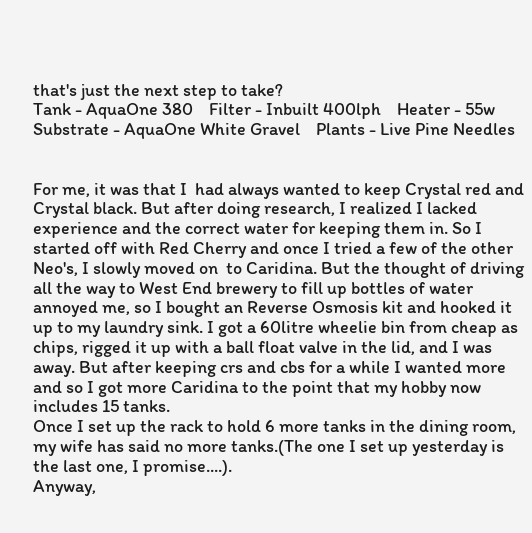that's just the next step to take?
Tank - AquaOne 380    Filter - Inbuilt 400lph    Heater - 55w    Substrate - AquaOne White Gravel    Plants - Live Pine Needles


For me, it was that I  had always wanted to keep Crystal red and Crystal black. But after doing research, I realized I lacked experience and the correct water for keeping them in. So I started off with Red Cherry and once I tried a few of the other Neo's, I slowly moved on  to Caridina. But the thought of driving all the way to West End brewery to fill up bottles of water annoyed me, so I bought an Reverse Osmosis kit and hooked it up to my laundry sink. I got a 60litre wheelie bin from cheap as chips, rigged it up with a ball float valve in the lid, and I was away. But after keeping crs and cbs for a while I wanted more and so I got more Caridina to the point that my hobby now includes 15 tanks.
Once I set up the rack to hold 6 more tanks in the dining room, my wife has said no more tanks.(The one I set up yesterday is the last one, I promise....).
Anyway,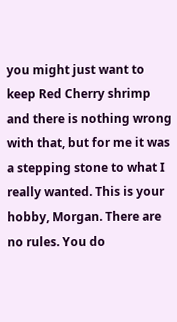you might just want to keep Red Cherry shrimp and there is nothing wrong with that, but for me it was a stepping stone to what I really wanted. This is your hobby, Morgan. There are no rules. You do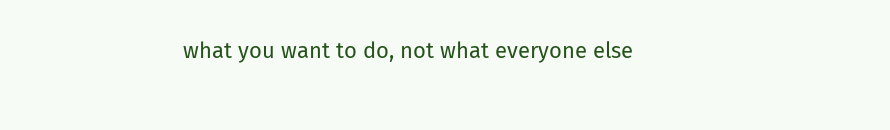what you want to do, not what everyone else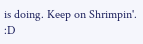is doing. Keep on Shrimpin'. :D